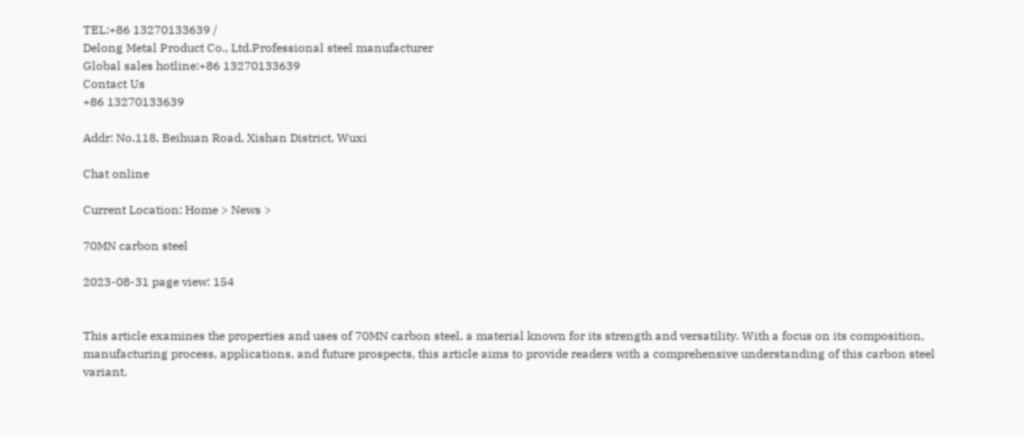TEL:+86 13270133639 /
Delong Metal Product Co., Ltd.Professional steel manufacturer
Global sales hotline:+86 13270133639
Contact Us
+86 13270133639

Addr: No.118, Beihuan Road, Xishan District, Wuxi

Chat online

Current Location: Home > News >

70MN carbon steel

2023-08-31 page view: 154


This article examines the properties and uses of 70MN carbon steel, a material known for its strength and versatility. With a focus on its composition, manufacturing process, applications, and future prospects, this article aims to provide readers with a comprehensive understanding of this carbon steel variant.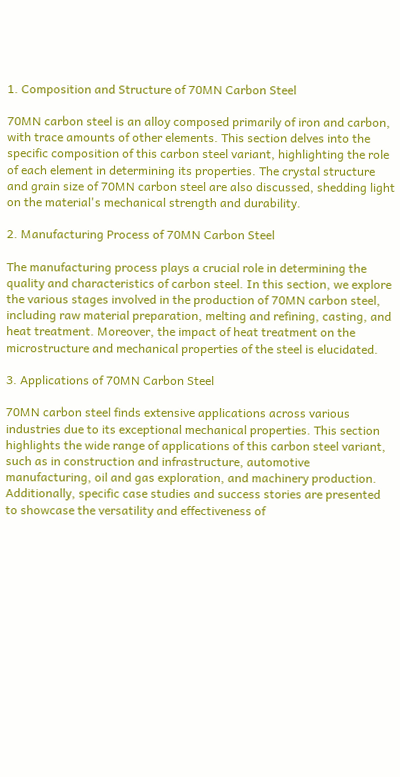1. Composition and Structure of 70MN Carbon Steel

70MN carbon steel is an alloy composed primarily of iron and carbon, with trace amounts of other elements. This section delves into the specific composition of this carbon steel variant, highlighting the role of each element in determining its properties. The crystal structure and grain size of 70MN carbon steel are also discussed, shedding light on the material's mechanical strength and durability.

2. Manufacturing Process of 70MN Carbon Steel

The manufacturing process plays a crucial role in determining the quality and characteristics of carbon steel. In this section, we explore the various stages involved in the production of 70MN carbon steel, including raw material preparation, melting and refining, casting, and heat treatment. Moreover, the impact of heat treatment on the microstructure and mechanical properties of the steel is elucidated.

3. Applications of 70MN Carbon Steel

70MN carbon steel finds extensive applications across various industries due to its exceptional mechanical properties. This section highlights the wide range of applications of this carbon steel variant, such as in construction and infrastructure, automotive manufacturing, oil and gas exploration, and machinery production. Additionally, specific case studies and success stories are presented to showcase the versatility and effectiveness of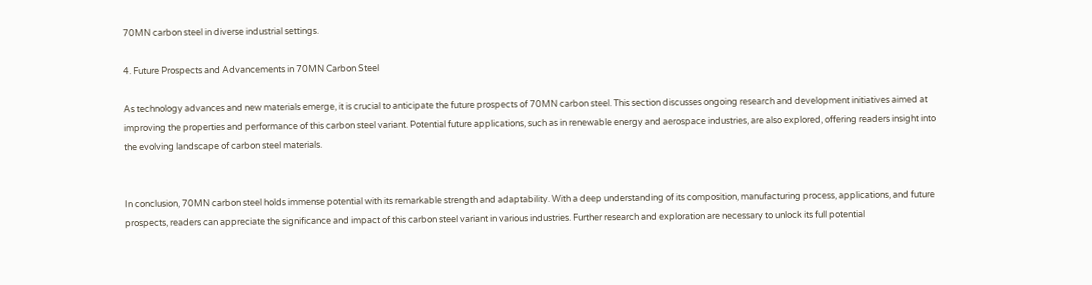70MN carbon steel in diverse industrial settings.

4. Future Prospects and Advancements in 70MN Carbon Steel

As technology advances and new materials emerge, it is crucial to anticipate the future prospects of 70MN carbon steel. This section discusses ongoing research and development initiatives aimed at improving the properties and performance of this carbon steel variant. Potential future applications, such as in renewable energy and aerospace industries, are also explored, offering readers insight into the evolving landscape of carbon steel materials.


In conclusion, 70MN carbon steel holds immense potential with its remarkable strength and adaptability. With a deep understanding of its composition, manufacturing process, applications, and future prospects, readers can appreciate the significance and impact of this carbon steel variant in various industries. Further research and exploration are necessary to unlock its full potential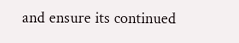and ensure its continued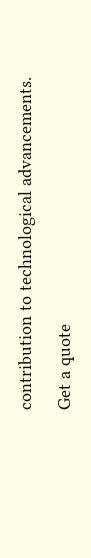contribution to technological advancements.

Get a quote